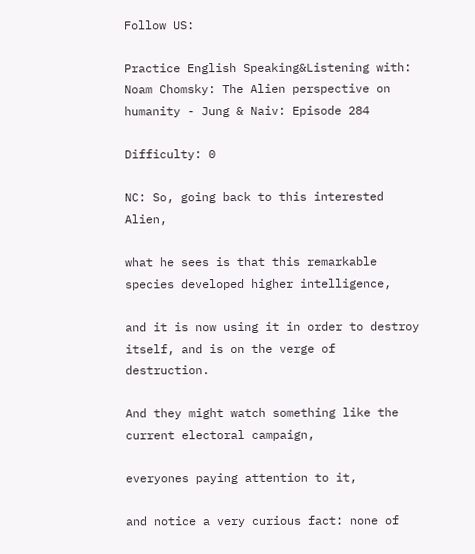Follow US:

Practice English Speaking&Listening with: Noam Chomsky: The Alien perspective on humanity - Jung & Naiv: Episode 284

Difficulty: 0

NC: So, going back to this interested Alien,

what he sees is that this remarkable species developed higher intelligence,

and it is now using it in order to destroy itself, and is on the verge of destruction.

And they might watch something like the current electoral campaign,

everyones paying attention to it,

and notice a very curious fact: none of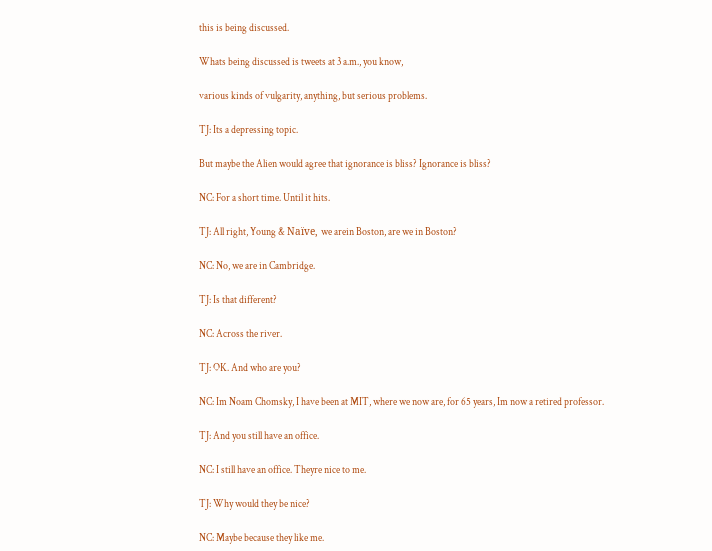this is being discussed.

Whats being discussed is tweets at 3 a.m., you know,

various kinds of vulgarity, anything, but serious problems.

TJ: Its a depressing topic.

But maybe the Alien would agree that ignorance is bliss? Ignorance is bliss?

NC: For a short time. Until it hits.

TJ: All right, Young & Naïve, we arein Boston, are we in Boston?

NC: No, we are in Cambridge.

TJ: Is that different?

NC: Across the river.

TJ: OK. And who are you?

NC: Im Noam Chomsky, I have been at MIT, where we now are, for 65 years, Im now a retired professor.

TJ: And you still have an office.

NC: I still have an office. Theyre nice to me.

TJ: Why would they be nice?

NC: Maybe because they like me.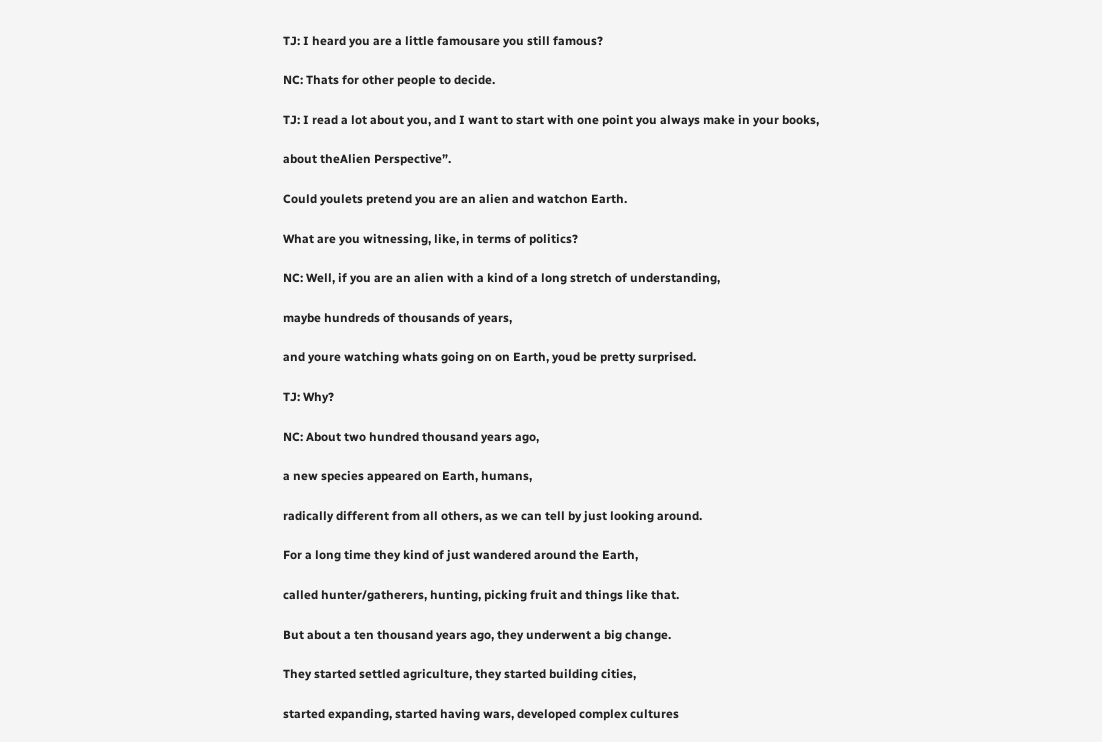TJ: I heard you are a little famousare you still famous?

NC: Thats for other people to decide.

TJ: I read a lot about you, and I want to start with one point you always make in your books,

about theAlien Perspective”.

Could youlets pretend you are an alien and watchon Earth.

What are you witnessing, like, in terms of politics?

NC: Well, if you are an alien with a kind of a long stretch of understanding,

maybe hundreds of thousands of years,

and youre watching whats going on on Earth, youd be pretty surprised.

TJ: Why?

NC: About two hundred thousand years ago,

a new species appeared on Earth, humans,

radically different from all others, as we can tell by just looking around.

For a long time they kind of just wandered around the Earth,

called hunter/gatherers, hunting, picking fruit and things like that.

But about a ten thousand years ago, they underwent a big change.

They started settled agriculture, they started building cities,

started expanding, started having wars, developed complex cultures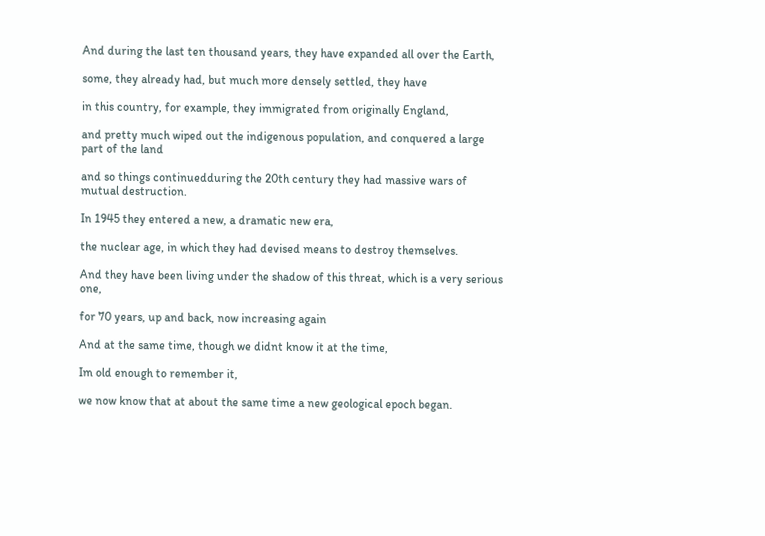And during the last ten thousand years, they have expanded all over the Earth,

some, they already had, but much more densely settled, they have

in this country, for example, they immigrated from originally England,

and pretty much wiped out the indigenous population, and conquered a large part of the land

and so things continuedduring the 20th century they had massive wars of mutual destruction.

In 1945 they entered a new, a dramatic new era,

the nuclear age, in which they had devised means to destroy themselves.

And they have been living under the shadow of this threat, which is a very serious one,

for 70 years, up and back, now increasing again

And at the same time, though we didnt know it at the time,

Im old enough to remember it,

we now know that at about the same time a new geological epoch began.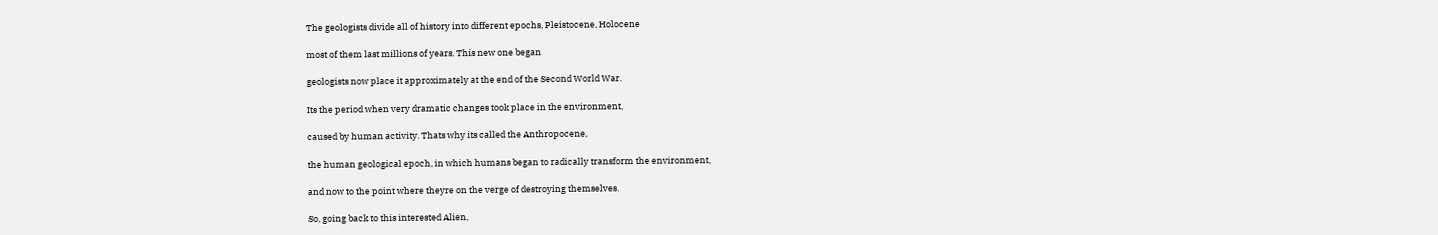The geologists divide all of history into different epochs, Pleistocene, Holocene

most of them last millions of years. This new one began

geologists now place it approximately at the end of the Second World War.

Its the period when very dramatic changes took place in the environment,

caused by human activity. Thats why its called the Anthropocene,

the human geological epoch, in which humans began to radically transform the environment,

and now to the point where theyre on the verge of destroying themselves.

So, going back to this interested Alien,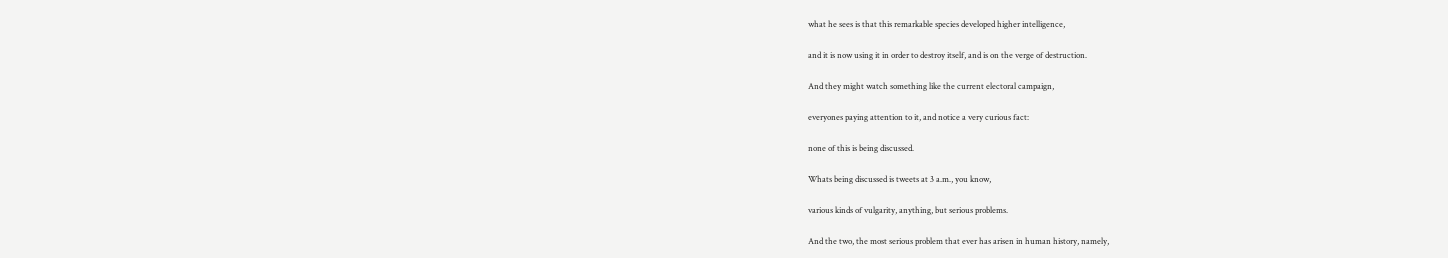what he sees is that this remarkable species developed higher intelligence,

and it is now using it in order to destroy itself, and is on the verge of destruction.

And they might watch something like the current electoral campaign,

everyones paying attention to it, and notice a very curious fact:

none of this is being discussed.

Whats being discussed is tweets at 3 a.m., you know,

various kinds of vulgarity, anything, but serious problems.

And the two, the most serious problem that ever has arisen in human history, namely,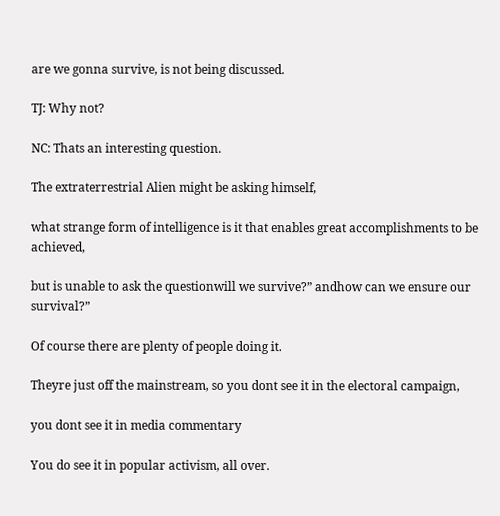are we gonna survive, is not being discussed.

TJ: Why not?

NC: Thats an interesting question.

The extraterrestrial Alien might be asking himself,

what strange form of intelligence is it that enables great accomplishments to be achieved,

but is unable to ask the questionwill we survive?” andhow can we ensure our survival?”

Of course there are plenty of people doing it.

Theyre just off the mainstream, so you dont see it in the electoral campaign,

you dont see it in media commentary

You do see it in popular activism, all over.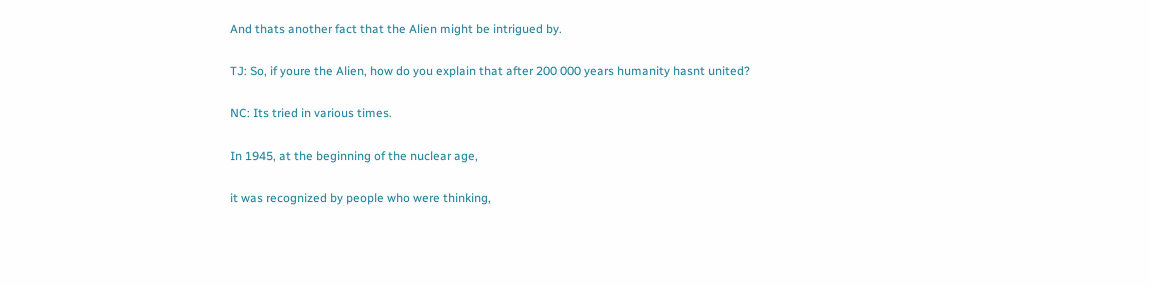And thats another fact that the Alien might be intrigued by.

TJ: So, if youre the Alien, how do you explain that after 200 000 years humanity hasnt united?

NC: Its tried in various times.

In 1945, at the beginning of the nuclear age,

it was recognized by people who were thinking,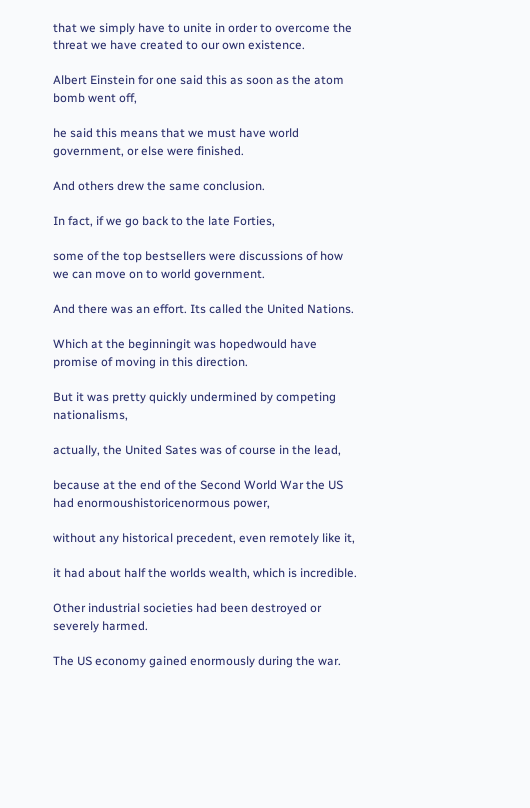that we simply have to unite in order to overcome the threat we have created to our own existence.

Albert Einstein for one said this as soon as the atom bomb went off,

he said this means that we must have world government, or else were finished.

And others drew the same conclusion.

In fact, if we go back to the late Forties,

some of the top bestsellers were discussions of how we can move on to world government.

And there was an effort. Its called the United Nations.

Which at the beginningit was hopedwould have promise of moving in this direction.

But it was pretty quickly undermined by competing nationalisms,

actually, the United Sates was of course in the lead,

because at the end of the Second World War the US had enormoushistoricenormous power,

without any historical precedent, even remotely like it,

it had about half the worlds wealth, which is incredible.

Other industrial societies had been destroyed or severely harmed.

The US economy gained enormously during the war.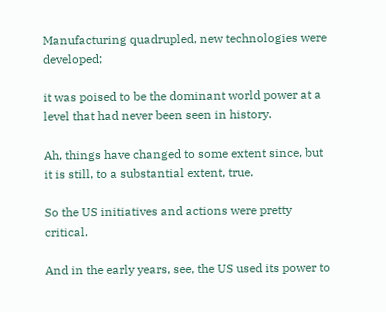Manufacturing quadrupled, new technologies were developed;

it was poised to be the dominant world power at a level that had never been seen in history.

Ah, things have changed to some extent since, but it is still, to a substantial extent, true.

So the US initiatives and actions were pretty critical.

And in the early years, see, the US used its power to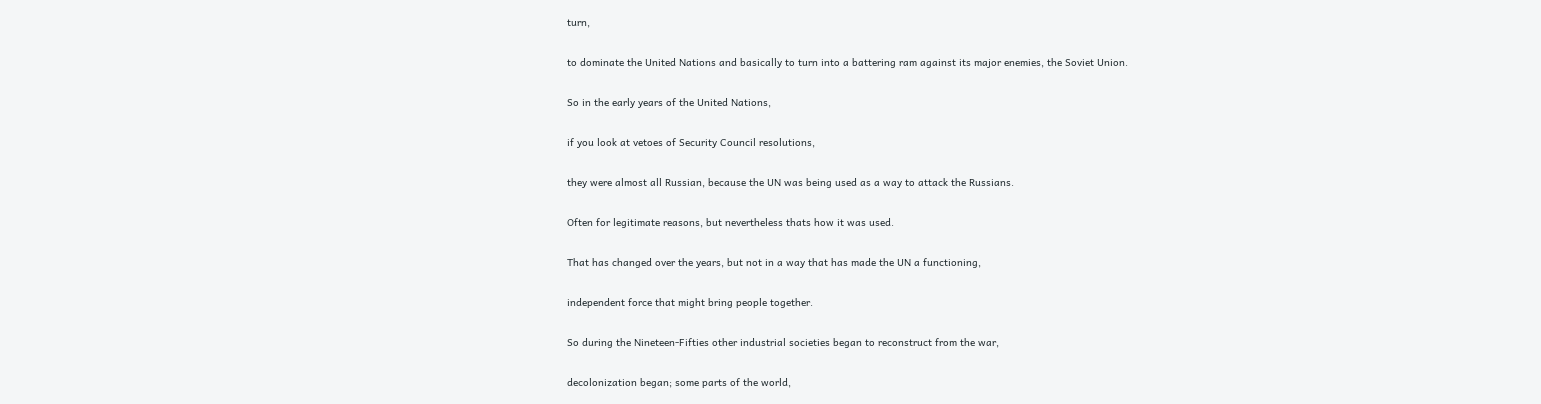turn,

to dominate the United Nations and basically to turn into a battering ram against its major enemies, the Soviet Union.

So in the early years of the United Nations,

if you look at vetoes of Security Council resolutions,

they were almost all Russian, because the UN was being used as a way to attack the Russians.

Often for legitimate reasons, but nevertheless thats how it was used.

That has changed over the years, but not in a way that has made the UN a functioning,

independent force that might bring people together.

So during the Nineteen-Fifties other industrial societies began to reconstruct from the war,

decolonization began; some parts of the world,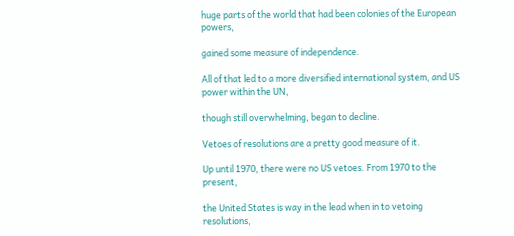huge parts of the world that had been colonies of the European powers,

gained some measure of independence.

All of that led to a more diversified international system, and US power within the UN,

though still overwhelming, began to decline.

Vetoes of resolutions are a pretty good measure of it.

Up until 1970, there were no US vetoes. From 1970 to the present,

the United States is way in the lead when in to vetoing resolutions,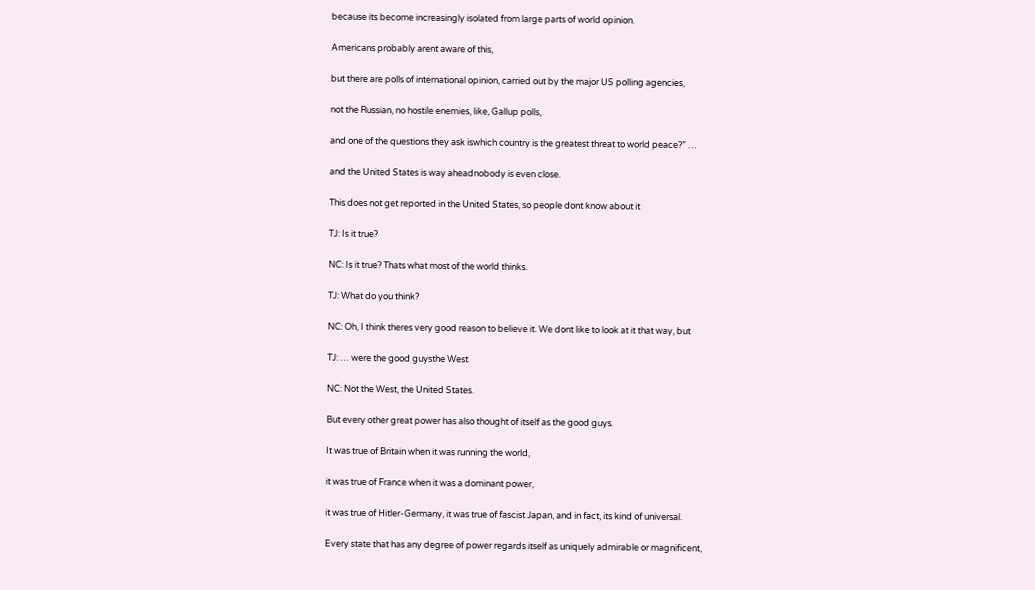because its become increasingly isolated from large parts of world opinion.

Americans probably arent aware of this,

but there are polls of international opinion, carried out by the major US polling agencies,

not the Russian, no hostile enemies, like, Gallup polls,

and one of the questions they ask iswhich country is the greatest threat to world peace?” …

and the United States is way aheadnobody is even close.

This does not get reported in the United States, so people dont know about it

TJ: Is it true?

NC: Is it true? Thats what most of the world thinks.

TJ: What do you think?

NC: Oh, I think theres very good reason to believe it. We dont like to look at it that way, but

TJ: … were the good guysthe West

NC: Not the West, the United States.

But every other great power has also thought of itself as the good guys.

It was true of Britain when it was running the world,

it was true of France when it was a dominant power,

it was true of Hitler-Germany, it was true of fascist Japan, and in fact, its kind of universal.

Every state that has any degree of power regards itself as uniquely admirable or magnificent,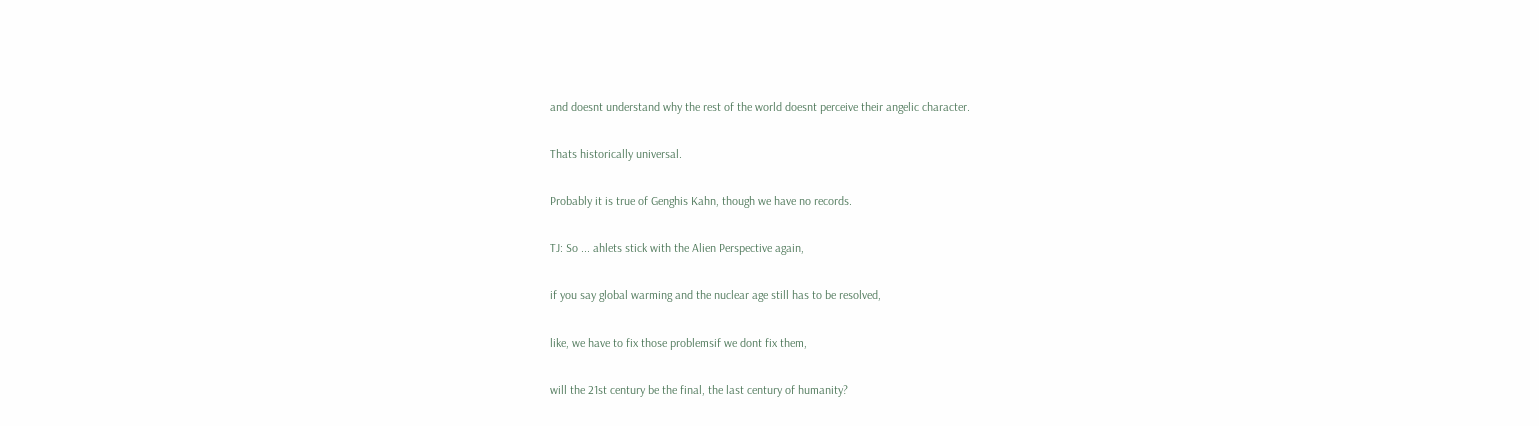and doesnt understand why the rest of the world doesnt perceive their angelic character.

Thats historically universal.

Probably it is true of Genghis Kahn, though we have no records.

TJ: So ... ahlets stick with the Alien Perspective again,

if you say global warming and the nuclear age still has to be resolved,

like, we have to fix those problemsif we dont fix them,

will the 21st century be the final, the last century of humanity?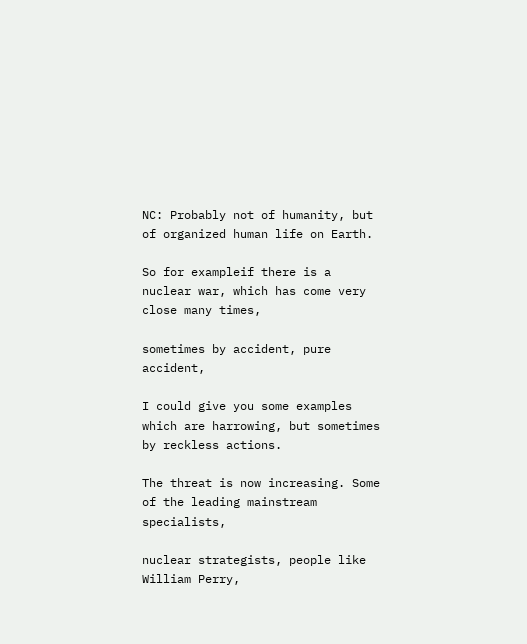NC: Probably not of humanity, but of organized human life on Earth.

So for exampleif there is a nuclear war, which has come very close many times,

sometimes by accident, pure accident,

I could give you some examples which are harrowing, but sometimes by reckless actions.

The threat is now increasing. Some of the leading mainstream specialists,

nuclear strategists, people like William Perry,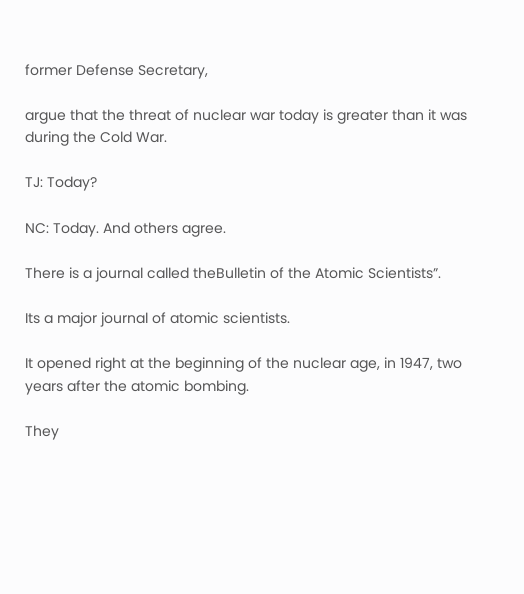former Defense Secretary,

argue that the threat of nuclear war today is greater than it was during the Cold War.

TJ: Today?

NC: Today. And others agree.

There is a journal called theBulletin of the Atomic Scientists”.

Its a major journal of atomic scientists.

It opened right at the beginning of the nuclear age, in 1947, two years after the atomic bombing.

They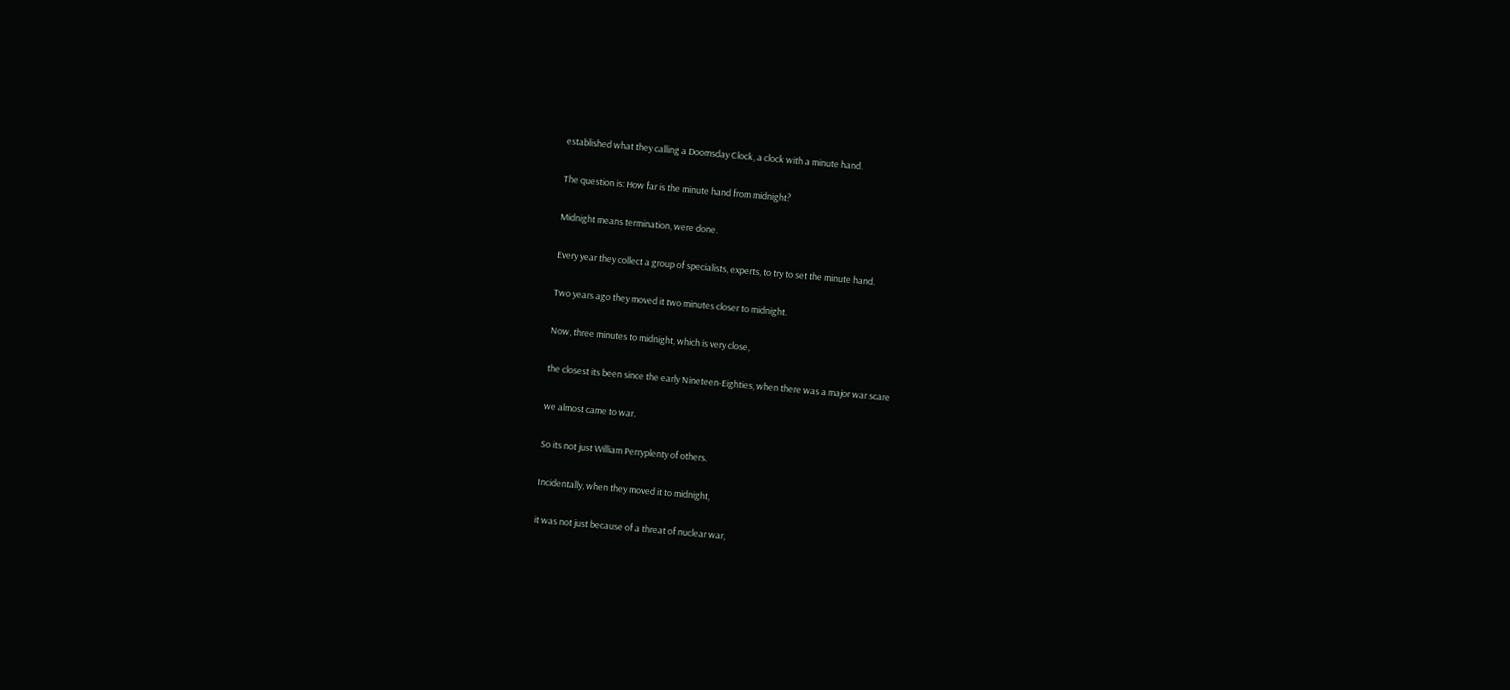established what they calling a Doomsday Clock, a clock with a minute hand.

The question is: How far is the minute hand from midnight?

Midnight means termination, were done.

Every year they collect a group of specialists, experts, to try to set the minute hand.

Two years ago they moved it two minutes closer to midnight.

Now, three minutes to midnight, which is very close,

the closest its been since the early Nineteen-Eighties, when there was a major war scare

we almost came to war.

So its not just William Perryplenty of others.

Incidentally, when they moved it to midnight,

it was not just because of a threat of nuclear war,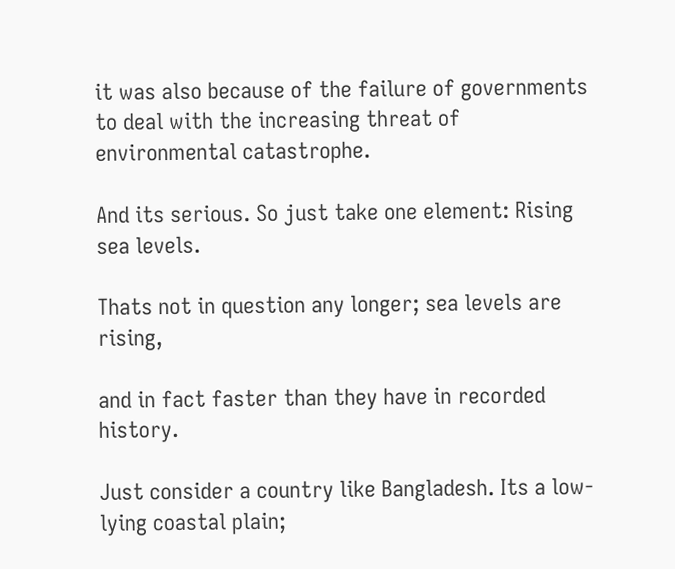it was also because of the failure of governments to deal with the increasing threat of environmental catastrophe.

And its serious. So just take one element: Rising sea levels.

Thats not in question any longer; sea levels are rising,

and in fact faster than they have in recorded history.

Just consider a country like Bangladesh. Its a low-lying coastal plain;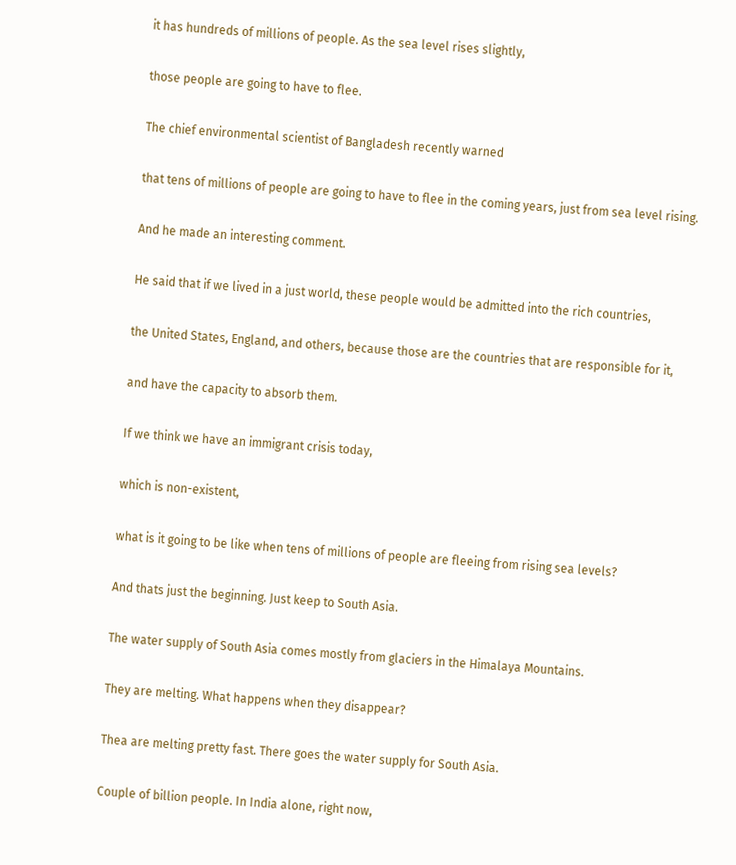it has hundreds of millions of people. As the sea level rises slightly,

those people are going to have to flee.

The chief environmental scientist of Bangladesh recently warned

that tens of millions of people are going to have to flee in the coming years, just from sea level rising.

And he made an interesting comment.

He said that if we lived in a just world, these people would be admitted into the rich countries,

the United States, England, and others, because those are the countries that are responsible for it,

and have the capacity to absorb them.

If we think we have an immigrant crisis today,

which is non-existent,

what is it going to be like when tens of millions of people are fleeing from rising sea levels?

And thats just the beginning. Just keep to South Asia.

The water supply of South Asia comes mostly from glaciers in the Himalaya Mountains.

They are melting. What happens when they disappear?

Thea are melting pretty fast. There goes the water supply for South Asia.

Couple of billion people. In India alone, right now,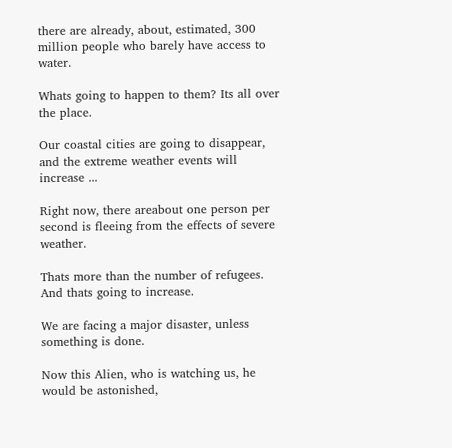there are already, about, estimated, 300 million people who barely have access to water.

Whats going to happen to them? Its all over the place.

Our coastal cities are going to disappear, and the extreme weather events will increase ...

Right now, there areabout one person per second is fleeing from the effects of severe weather.

Thats more than the number of refugees. And thats going to increase.

We are facing a major disaster, unless something is done.

Now this Alien, who is watching us, he would be astonished,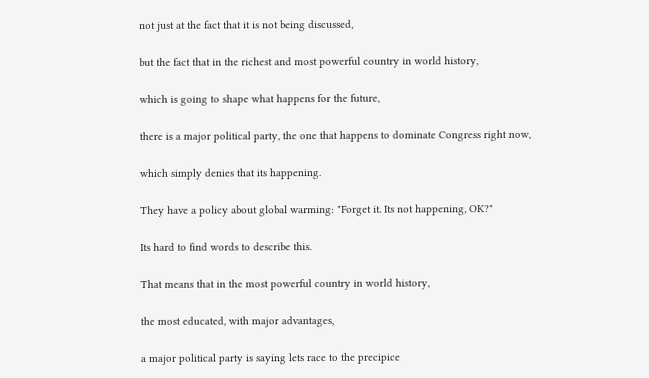not just at the fact that it is not being discussed,

but the fact that in the richest and most powerful country in world history,

which is going to shape what happens for the future,

there is a major political party, the one that happens to dominate Congress right now,

which simply denies that its happening.

They have a policy about global warming: "Forget it. Its not happening, OK?"

Its hard to find words to describe this.

That means that in the most powerful country in world history,

the most educated, with major advantages,

a major political party is saying lets race to the precipice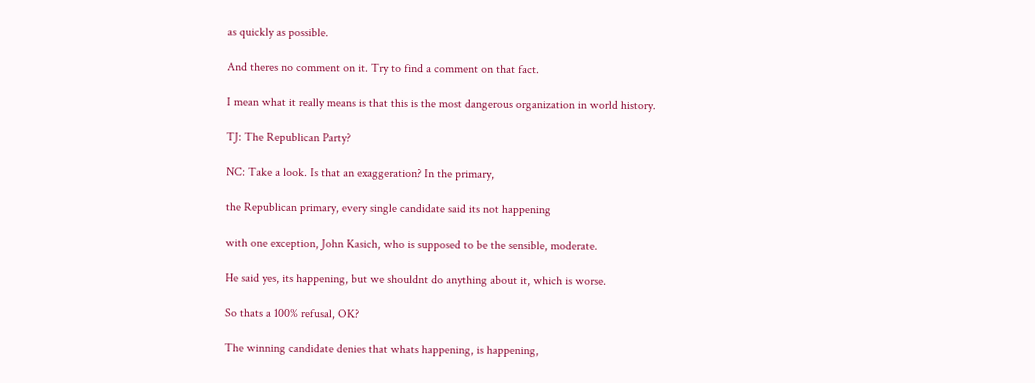as quickly as possible.

And theres no comment on it. Try to find a comment on that fact.

I mean what it really means is that this is the most dangerous organization in world history.

TJ: The Republican Party?

NC: Take a look. Is that an exaggeration? In the primary,

the Republican primary, every single candidate said its not happening

with one exception, John Kasich, who is supposed to be the sensible, moderate.

He said yes, its happening, but we shouldnt do anything about it, which is worse.

So thats a 100% refusal, OK?

The winning candidate denies that whats happening, is happening,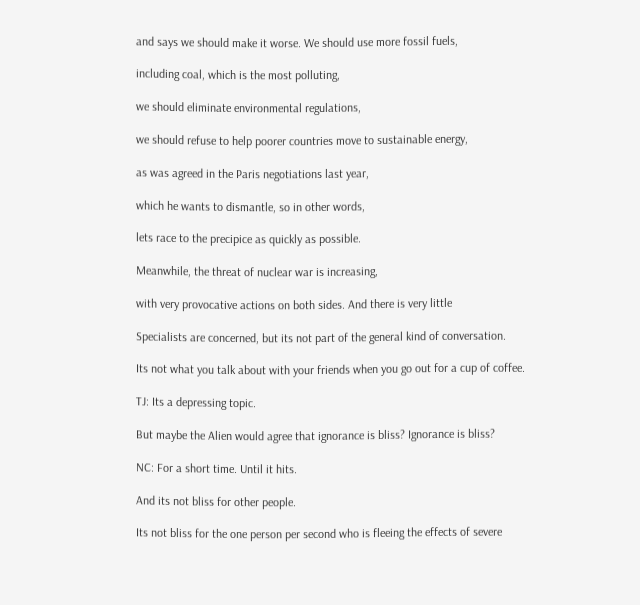and says we should make it worse. We should use more fossil fuels,

including coal, which is the most polluting,

we should eliminate environmental regulations,

we should refuse to help poorer countries move to sustainable energy,

as was agreed in the Paris negotiations last year,

which he wants to dismantle, so in other words,

lets race to the precipice as quickly as possible.

Meanwhile, the threat of nuclear war is increasing,

with very provocative actions on both sides. And there is very little

Specialists are concerned, but its not part of the general kind of conversation.

Its not what you talk about with your friends when you go out for a cup of coffee.

TJ: Its a depressing topic.

But maybe the Alien would agree that ignorance is bliss? Ignorance is bliss?

NC: For a short time. Until it hits.

And its not bliss for other people.

Its not bliss for the one person per second who is fleeing the effects of severe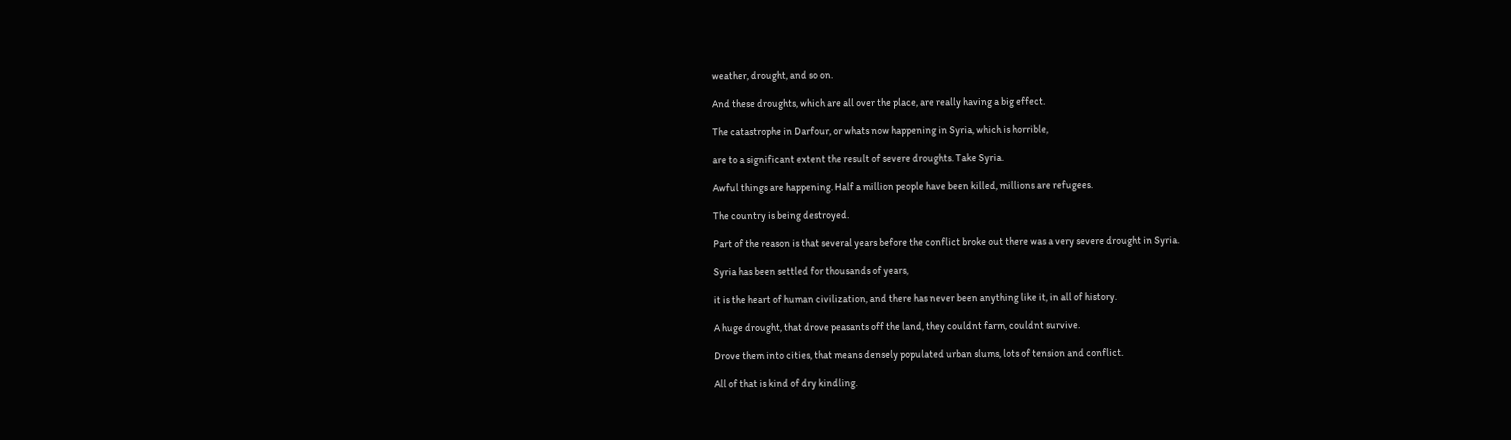weather, drought, and so on.

And these droughts, which are all over the place, are really having a big effect.

The catastrophe in Darfour, or whats now happening in Syria, which is horrible,

are to a significant extent the result of severe droughts. Take Syria.

Awful things are happening. Half a million people have been killed, millions are refugees.

The country is being destroyed.

Part of the reason is that several years before the conflict broke out there was a very severe drought in Syria.

Syria has been settled for thousands of years,

it is the heart of human civilization, and there has never been anything like it, in all of history.

A huge drought, that drove peasants off the land, they couldnt farm, couldnt survive.

Drove them into cities, that means densely populated urban slums, lots of tension and conflict.

All of that is kind of dry kindling.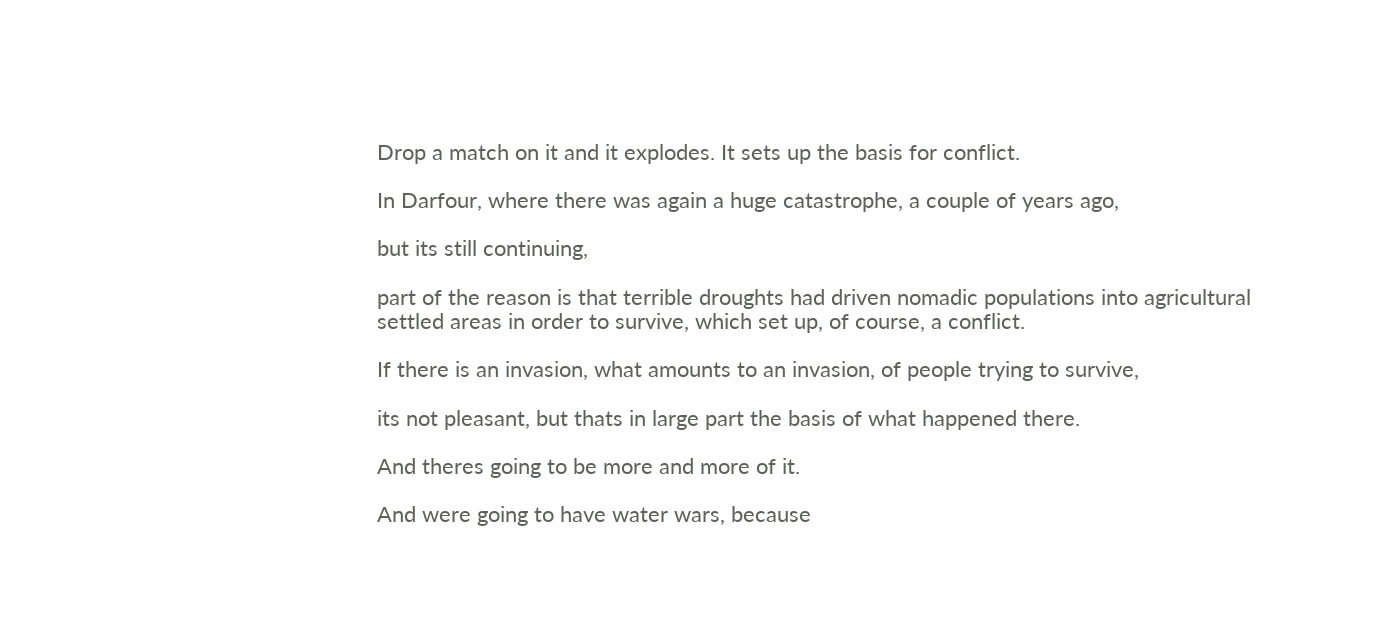Drop a match on it and it explodes. It sets up the basis for conflict.

In Darfour, where there was again a huge catastrophe, a couple of years ago,

but its still continuing,

part of the reason is that terrible droughts had driven nomadic populations into agricultural settled areas in order to survive, which set up, of course, a conflict.

If there is an invasion, what amounts to an invasion, of people trying to survive,

its not pleasant, but thats in large part the basis of what happened there.

And theres going to be more and more of it.

And were going to have water wars, because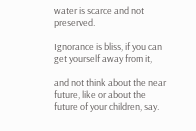water is scarce and not preserved.

Ignorance is bliss, if you can get yourself away from it,

and not think about the near future, like or about the future of your children, say.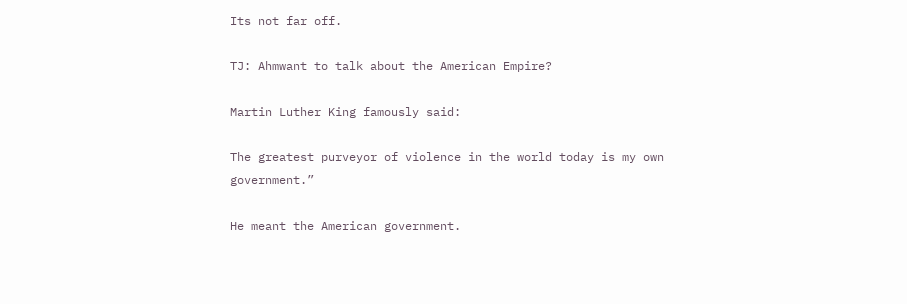Its not far off.

TJ: Ahmwant to talk about the American Empire?

Martin Luther King famously said:

The greatest purveyor of violence in the world today is my own government.”

He meant the American government.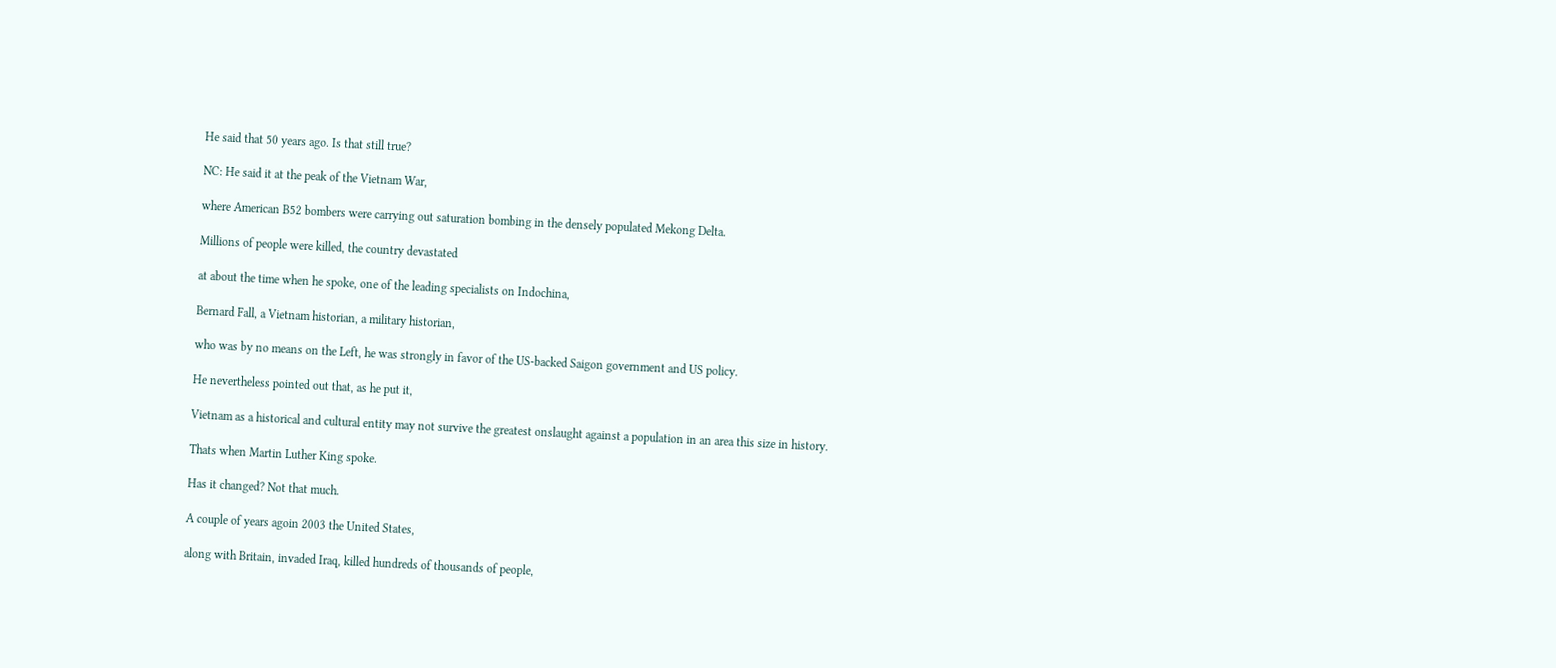He said that 50 years ago. Is that still true?

NC: He said it at the peak of the Vietnam War,

where American B52 bombers were carrying out saturation bombing in the densely populated Mekong Delta.

Millions of people were killed, the country devastated

at about the time when he spoke, one of the leading specialists on Indochina,

Bernard Fall, a Vietnam historian, a military historian,

who was by no means on the Left, he was strongly in favor of the US-backed Saigon government and US policy.

He nevertheless pointed out that, as he put it,

Vietnam as a historical and cultural entity may not survive the greatest onslaught against a population in an area this size in history.

Thats when Martin Luther King spoke.

Has it changed? Not that much.

A couple of years agoin 2003 the United States,

along with Britain, invaded Iraq, killed hundreds of thousands of people,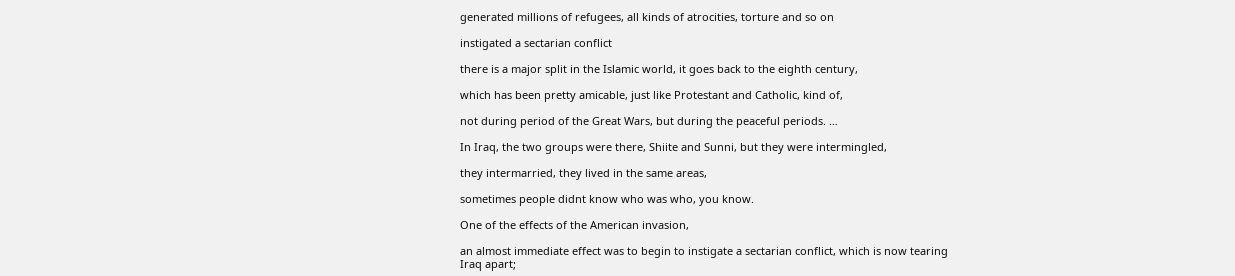generated millions of refugees, all kinds of atrocities, torture and so on

instigated a sectarian conflict

there is a major split in the Islamic world, it goes back to the eighth century,

which has been pretty amicable, just like Protestant and Catholic, kind of,

not during period of the Great Wars, but during the peaceful periods. …

In Iraq, the two groups were there, Shiite and Sunni, but they were intermingled,

they intermarried, they lived in the same areas,

sometimes people didnt know who was who, you know.

One of the effects of the American invasion,

an almost immediate effect was to begin to instigate a sectarian conflict, which is now tearing Iraq apart;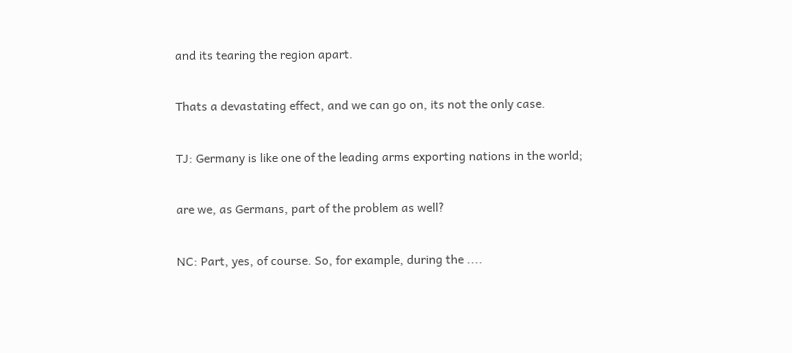and its tearing the region apart.

Thats a devastating effect, and we can go on, its not the only case.

TJ: Germany is like one of the leading arms exporting nations in the world;

are we, as Germans, part of the problem as well?

NC: Part, yes, of course. So, for example, during the ....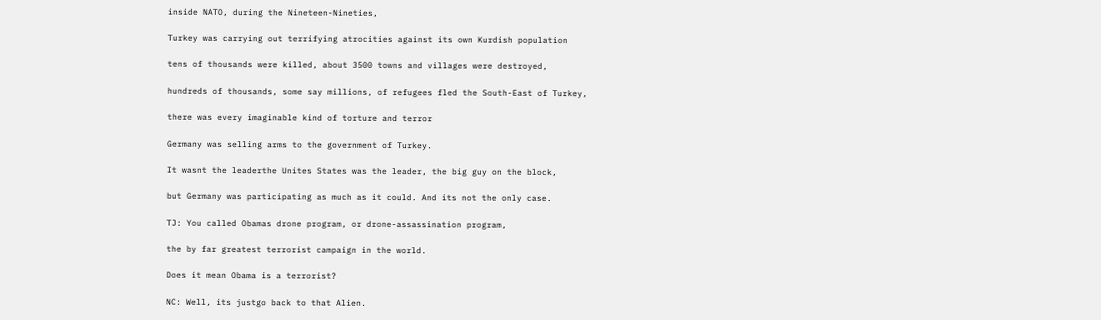inside NATO, during the Nineteen-Nineties,

Turkey was carrying out terrifying atrocities against its own Kurdish population

tens of thousands were killed, about 3500 towns and villages were destroyed,

hundreds of thousands, some say millions, of refugees fled the South-East of Turkey,

there was every imaginable kind of torture and terror

Germany was selling arms to the government of Turkey.

It wasnt the leaderthe Unites States was the leader, the big guy on the block,

but Germany was participating as much as it could. And its not the only case.

TJ: You called Obamas drone program, or drone-assassination program,

the by far greatest terrorist campaign in the world.

Does it mean Obama is a terrorist?

NC: Well, its justgo back to that Alien.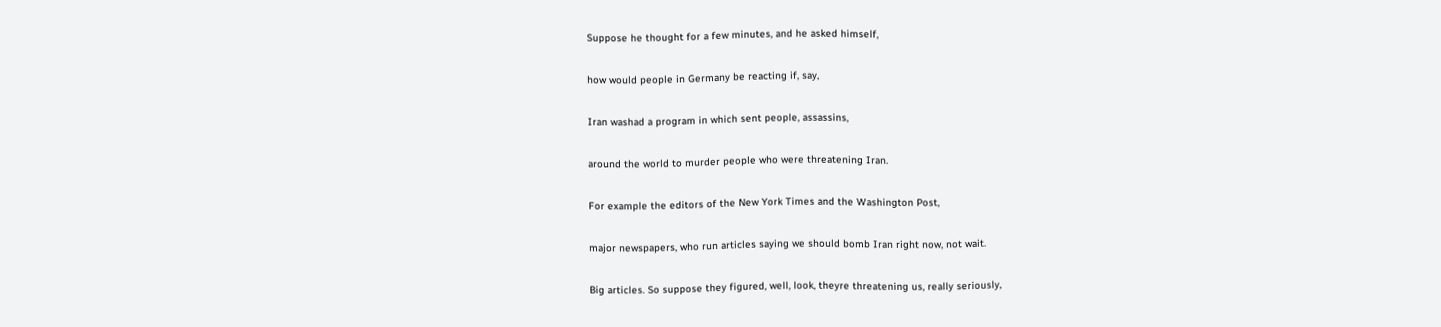Suppose he thought for a few minutes, and he asked himself,

how would people in Germany be reacting if, say,

Iran washad a program in which sent people, assassins,

around the world to murder people who were threatening Iran.

For example the editors of the New York Times and the Washington Post,

major newspapers, who run articles saying we should bomb Iran right now, not wait.

Big articles. So suppose they figured, well, look, theyre threatening us, really seriously,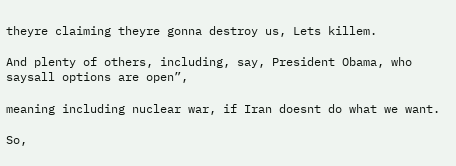theyre claiming theyre gonna destroy us, Lets killem.

And plenty of others, including, say, President Obama, who saysall options are open”,

meaning including nuclear war, if Iran doesnt do what we want.

So,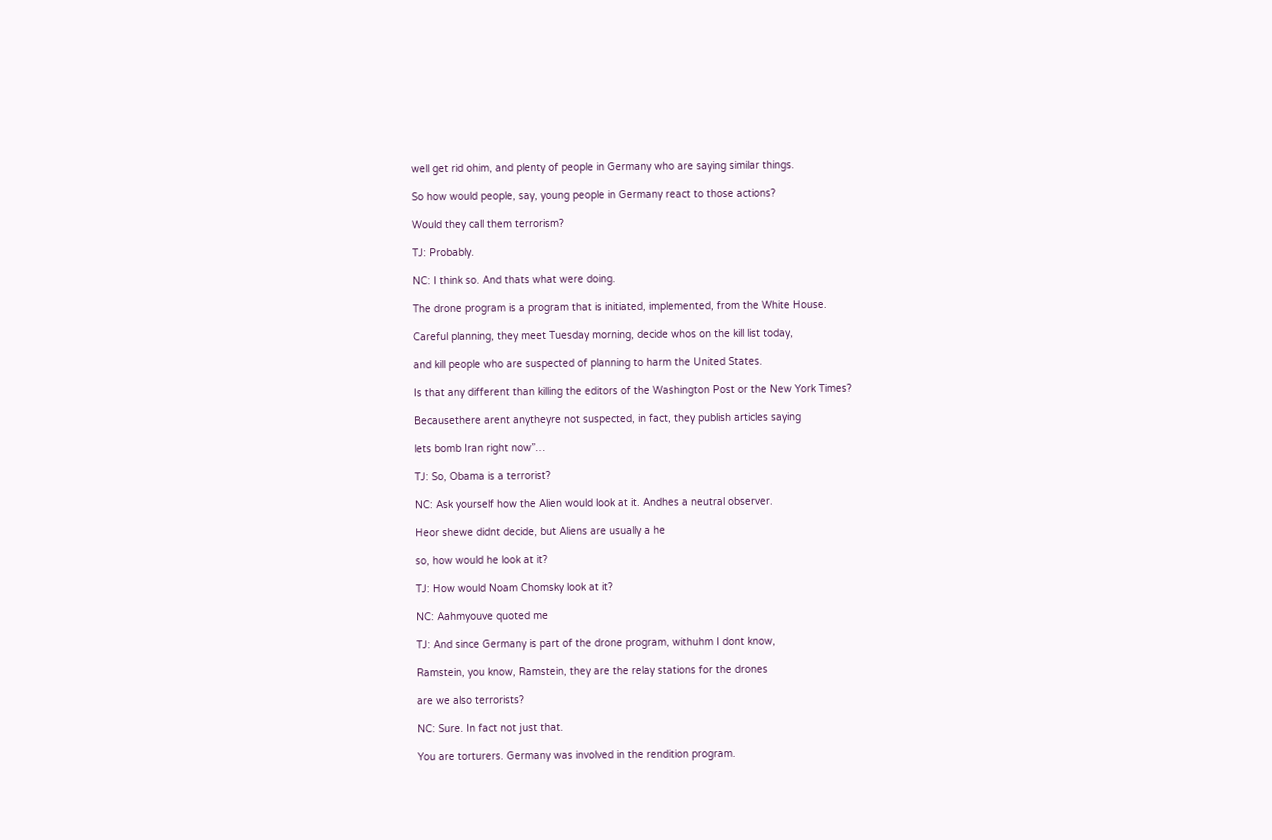well get rid ohim, and plenty of people in Germany who are saying similar things.

So how would people, say, young people in Germany react to those actions?

Would they call them terrorism?

TJ: Probably.

NC: I think so. And thats what were doing.

The drone program is a program that is initiated, implemented, from the White House.

Careful planning, they meet Tuesday morning, decide whos on the kill list today,

and kill people who are suspected of planning to harm the United States.

Is that any different than killing the editors of the Washington Post or the New York Times?

Becausethere arent anytheyre not suspected, in fact, they publish articles saying

lets bomb Iran right now”…

TJ: So, Obama is a terrorist?

NC: Ask yourself how the Alien would look at it. Andhes a neutral observer.

Heor shewe didnt decide, but Aliens are usually a he

so, how would he look at it?

TJ: How would Noam Chomsky look at it?

NC: Aahmyouve quoted me

TJ: And since Germany is part of the drone program, withuhm I dont know,

Ramstein, you know, Ramstein, they are the relay stations for the drones

are we also terrorists?

NC: Sure. In fact not just that.

You are torturers. Germany was involved in the rendition program.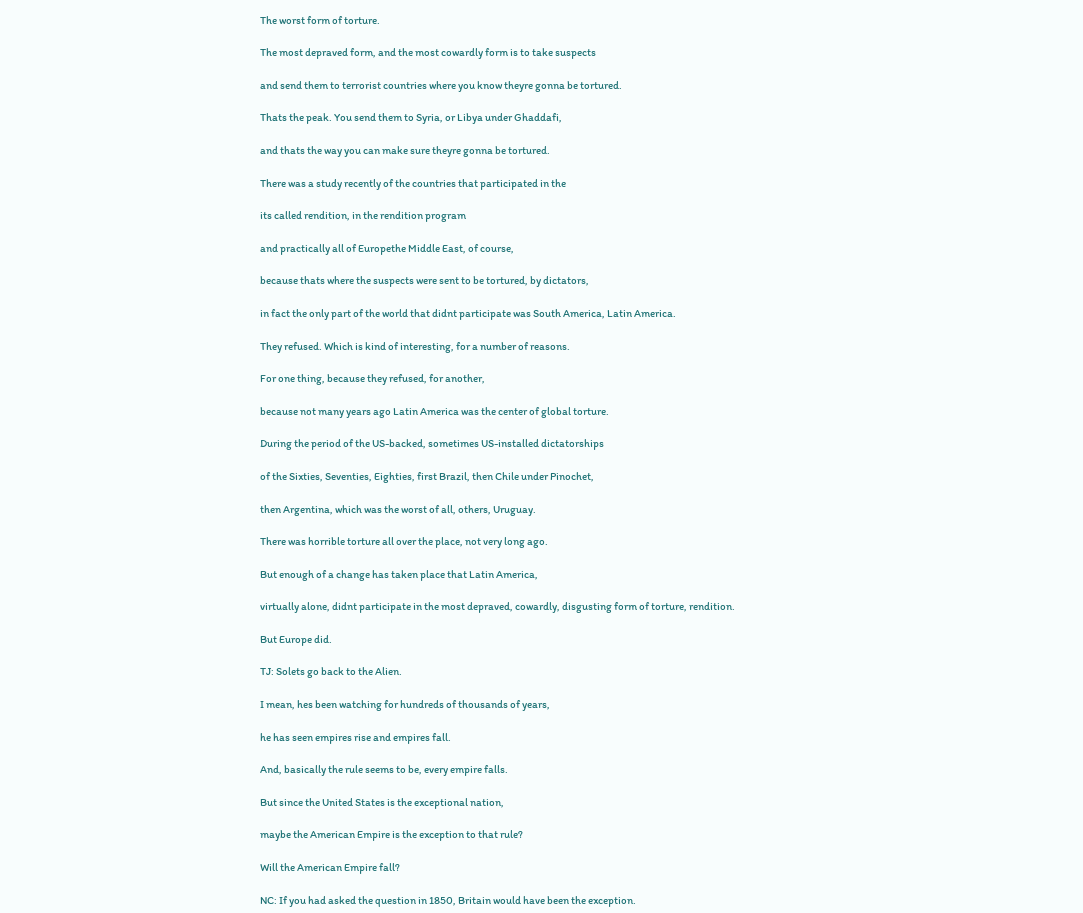The worst form of torture.

The most depraved form, and the most cowardly form is to take suspects

and send them to terrorist countries where you know theyre gonna be tortured.

Thats the peak. You send them to Syria, or Libya under Ghaddafi,

and thats the way you can make sure theyre gonna be tortured.

There was a study recently of the countries that participated in the

its called rendition, in the rendition program

and practically all of Europethe Middle East, of course,

because thats where the suspects were sent to be tortured, by dictators,

in fact the only part of the world that didnt participate was South America, Latin America.

They refused. Which is kind of interesting, for a number of reasons.

For one thing, because they refused, for another,

because not many years ago Latin America was the center of global torture.

During the period of the US-backed, sometimes US-installed dictatorships

of the Sixties, Seventies, Eighties, first Brazil, then Chile under Pinochet,

then Argentina, which was the worst of all, others, Uruguay.

There was horrible torture all over the place, not very long ago.

But enough of a change has taken place that Latin America,

virtually alone, didnt participate in the most depraved, cowardly, disgusting form of torture, rendition.

But Europe did.

TJ: Solets go back to the Alien.

I mean, hes been watching for hundreds of thousands of years,

he has seen empires rise and empires fall.

And, basically the rule seems to be, every empire falls.

But since the United States is the exceptional nation,

maybe the American Empire is the exception to that rule?

Will the American Empire fall?

NC: If you had asked the question in 1850, Britain would have been the exception.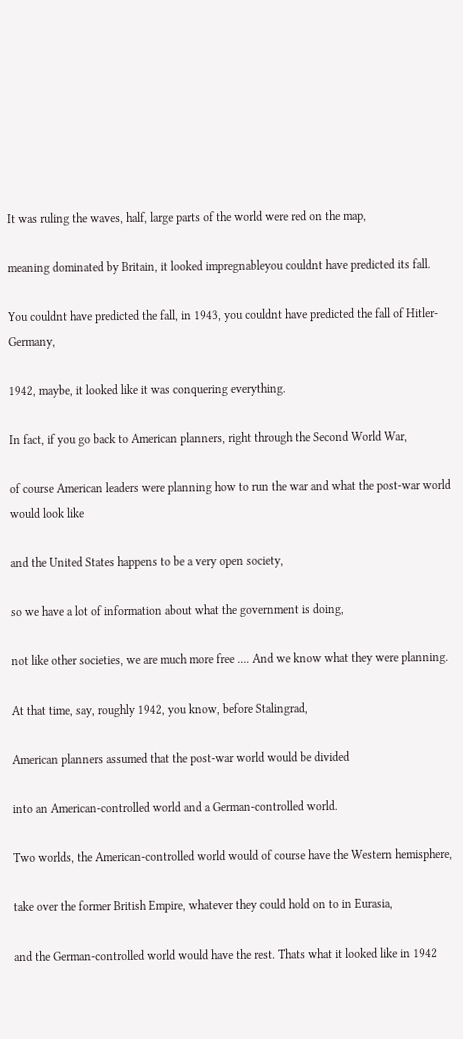It was ruling the waves, half, large parts of the world were red on the map,

meaning dominated by Britain, it looked impregnableyou couldnt have predicted its fall.

You couldnt have predicted the fall, in 1943, you couldnt have predicted the fall of Hitler-Germany,

1942, maybe, it looked like it was conquering everything.

In fact, if you go back to American planners, right through the Second World War,

of course American leaders were planning how to run the war and what the post-war world would look like

and the United States happens to be a very open society,

so we have a lot of information about what the government is doing,

not like other societies, we are much more free …. And we know what they were planning.

At that time, say, roughly 1942, you know, before Stalingrad,

American planners assumed that the post-war world would be divided

into an American-controlled world and a German-controlled world.

Two worlds, the American-controlled world would of course have the Western hemisphere,

take over the former British Empire, whatever they could hold on to in Eurasia,

and the German-controlled world would have the rest. Thats what it looked like in 1942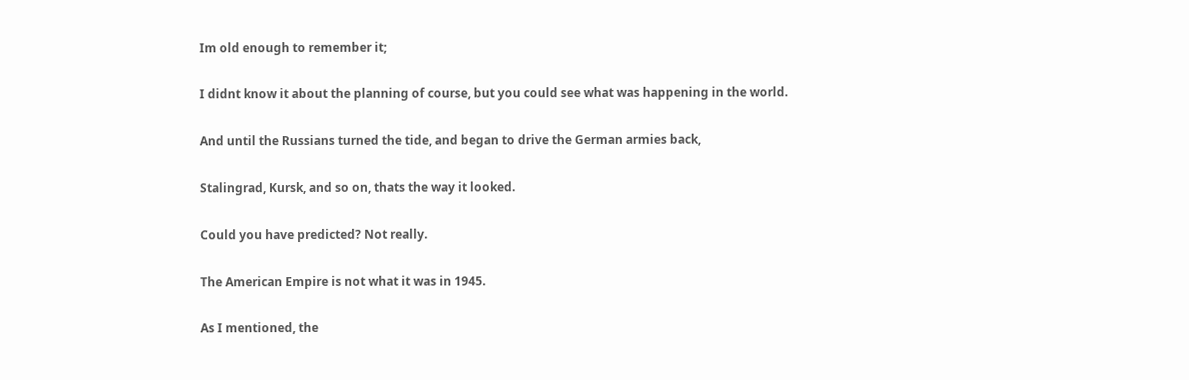Im old enough to remember it;

I didnt know it about the planning of course, but you could see what was happening in the world.

And until the Russians turned the tide, and began to drive the German armies back,

Stalingrad, Kursk, and so on, thats the way it looked.

Could you have predicted? Not really.

The American Empire is not what it was in 1945.

As I mentioned, the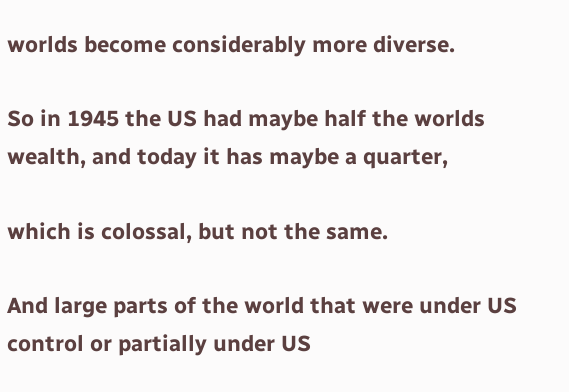worlds become considerably more diverse.

So in 1945 the US had maybe half the worlds wealth, and today it has maybe a quarter,

which is colossal, but not the same.

And large parts of the world that were under US control or partially under US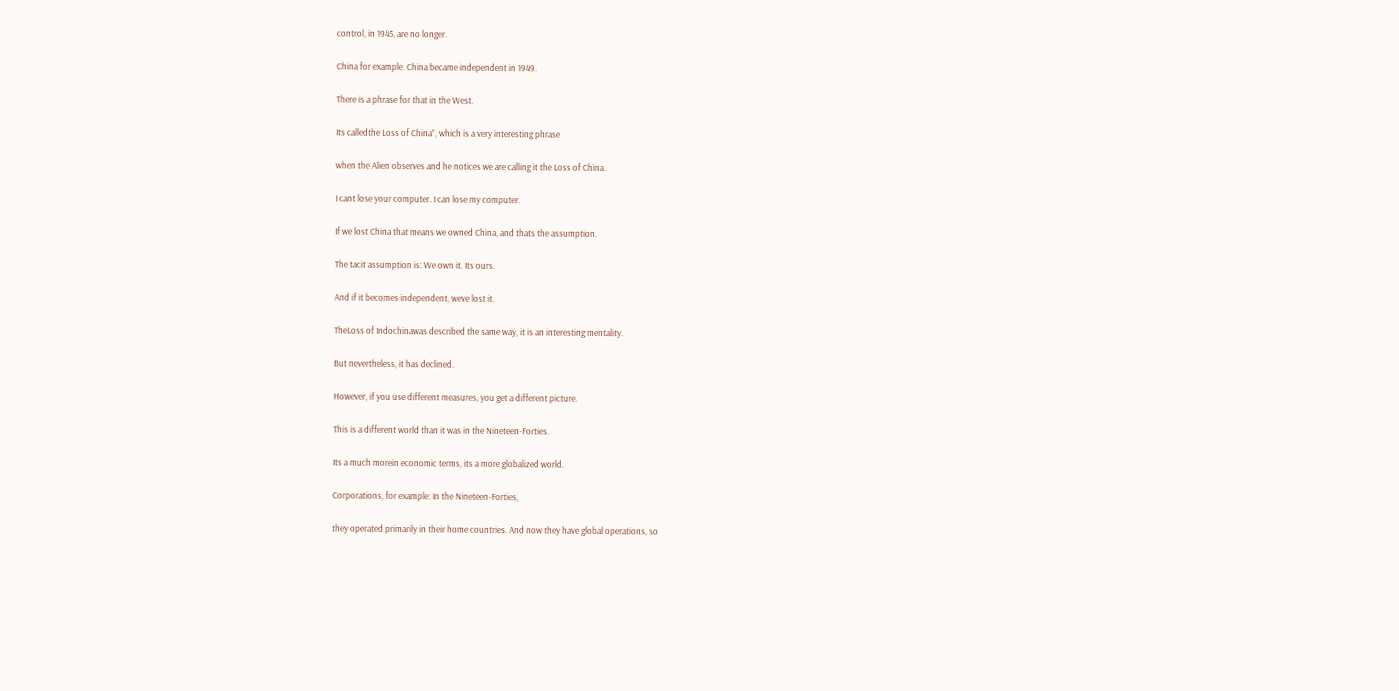control, in 1945, are no longer.

China for example. China became independent in 1949.

There is a phrase for that in the West.

Its calledthe Loss of China”, which is a very interesting phrase

when the Alien observes and he notices we are calling it the Loss of China.

I cant lose your computer. I can lose my computer.

If we lost China that means we owned China, and thats the assumption.

The tacit assumption is: We own it. Its ours.

And if it becomes independent, weve lost it.

TheLoss of Indochinawas described the same way, it is an interesting mentality.

But nevertheless, it has declined.

However, if you use different measures, you get a different picture.

This is a different world than it was in the Nineteen-Forties.

Its a much morein economic terms, its a more globalized world.

Corporations, for example: In the Nineteen-Forties,

they operated primarily in their home countries. And now they have global operations, so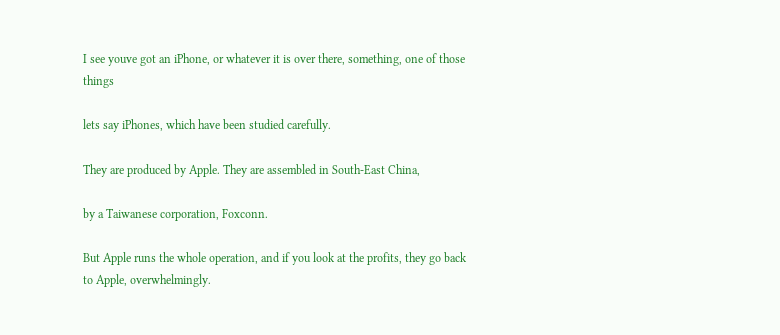I see youve got an iPhone, or whatever it is over there, something, one of those things

lets say iPhones, which have been studied carefully.

They are produced by Apple. They are assembled in South-East China,

by a Taiwanese corporation, Foxconn.

But Apple runs the whole operation, and if you look at the profits, they go back to Apple, overwhelmingly.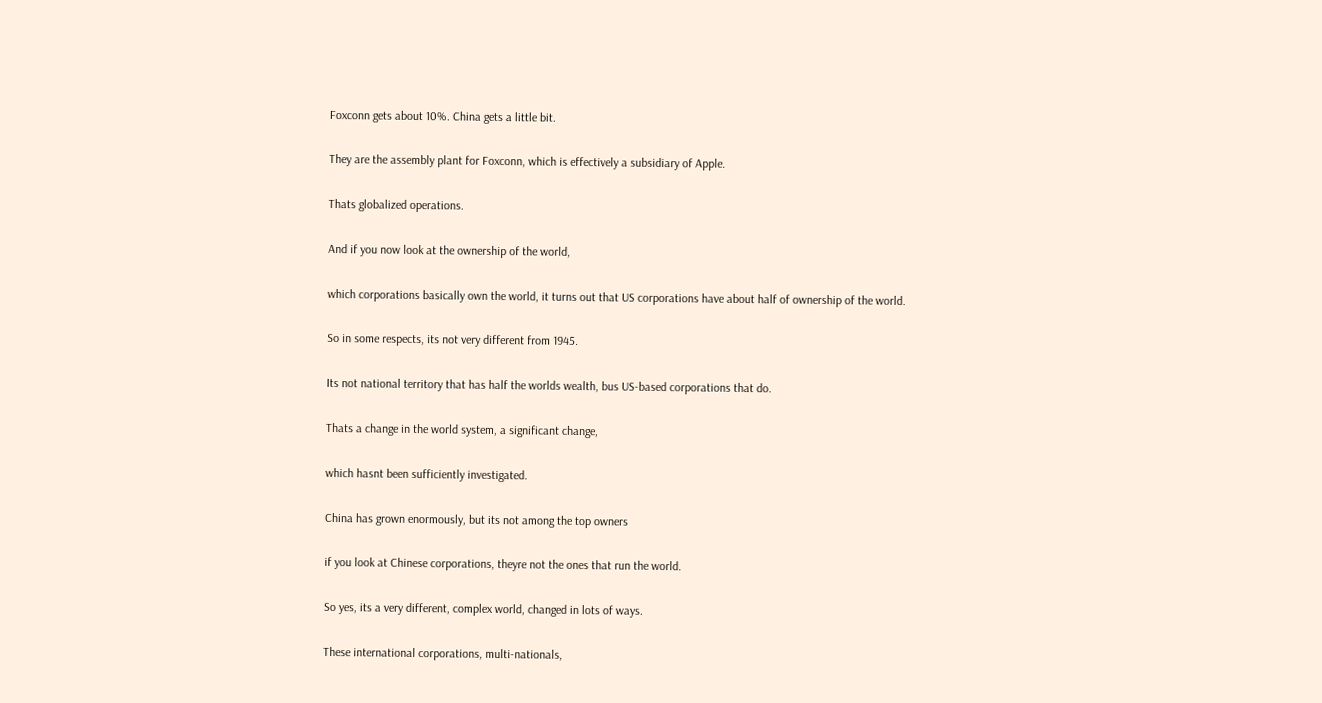Foxconn gets about 10%. China gets a little bit.

They are the assembly plant for Foxconn, which is effectively a subsidiary of Apple.

Thats globalized operations.

And if you now look at the ownership of the world,

which corporations basically own the world, it turns out that US corporations have about half of ownership of the world.

So in some respects, its not very different from 1945.

Its not national territory that has half the worlds wealth, bus US-based corporations that do.

Thats a change in the world system, a significant change,

which hasnt been sufficiently investigated.

China has grown enormously, but its not among the top owners

if you look at Chinese corporations, theyre not the ones that run the world.

So yes, its a very different, complex world, changed in lots of ways.

These international corporations, multi-nationals,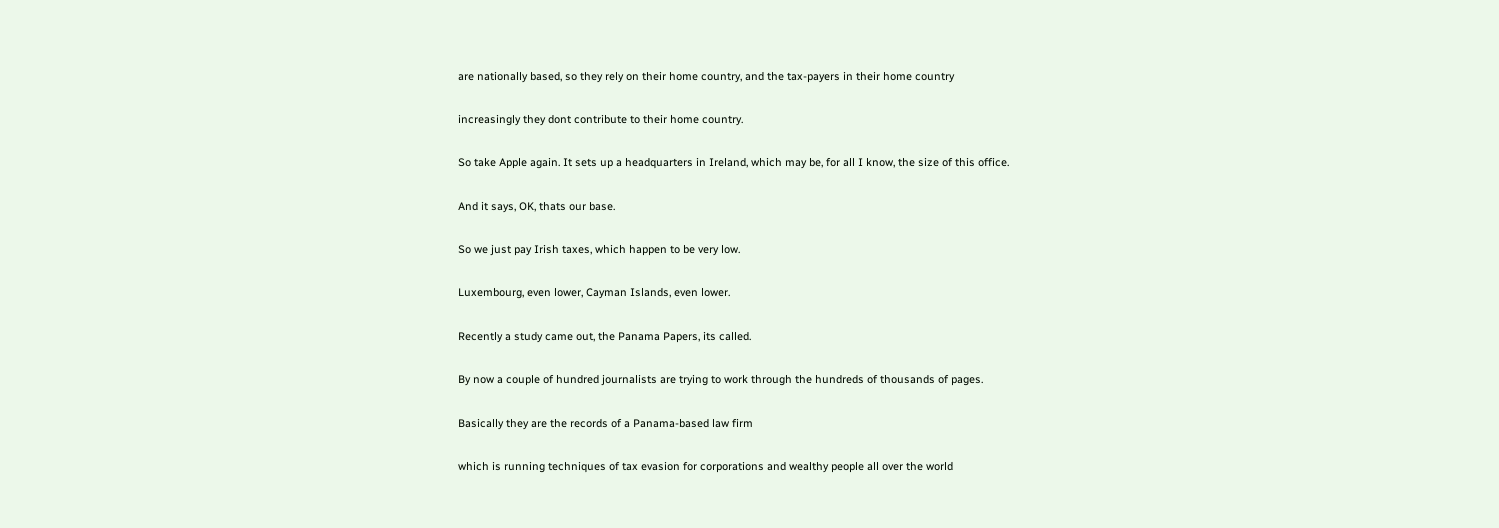are nationally based, so they rely on their home country, and the tax-payers in their home country

increasingly they dont contribute to their home country.

So take Apple again. It sets up a headquarters in Ireland, which may be, for all I know, the size of this office.

And it says, OK, thats our base.

So we just pay Irish taxes, which happen to be very low.

Luxembourg, even lower, Cayman Islands, even lower.

Recently a study came out, the Panama Papers, its called.

By now a couple of hundred journalists are trying to work through the hundreds of thousands of pages.

Basically they are the records of a Panama-based law firm

which is running techniques of tax evasion for corporations and wealthy people all over the world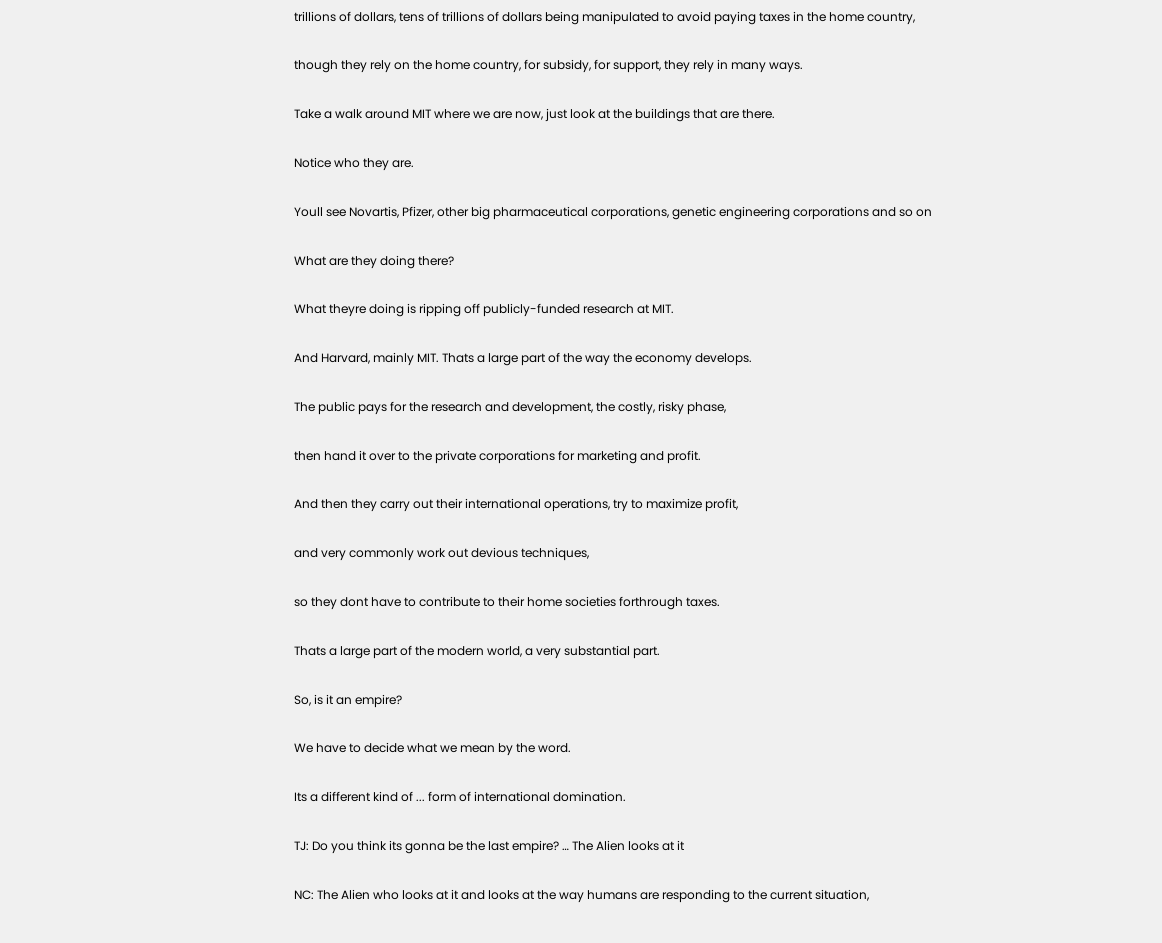trillions of dollars, tens of trillions of dollars being manipulated to avoid paying taxes in the home country,

though they rely on the home country, for subsidy, for support, they rely in many ways.

Take a walk around MIT where we are now, just look at the buildings that are there.

Notice who they are.

Youll see Novartis, Pfizer, other big pharmaceutical corporations, genetic engineering corporations and so on

What are they doing there?

What theyre doing is ripping off publicly-funded research at MIT.

And Harvard, mainly MIT. Thats a large part of the way the economy develops.

The public pays for the research and development, the costly, risky phase,

then hand it over to the private corporations for marketing and profit.

And then they carry out their international operations, try to maximize profit,

and very commonly work out devious techniques,

so they dont have to contribute to their home societies forthrough taxes.

Thats a large part of the modern world, a very substantial part.

So, is it an empire?

We have to decide what we mean by the word.

Its a different kind of ... form of international domination.

TJ: Do you think its gonna be the last empire? … The Alien looks at it

NC: The Alien who looks at it and looks at the way humans are responding to the current situation,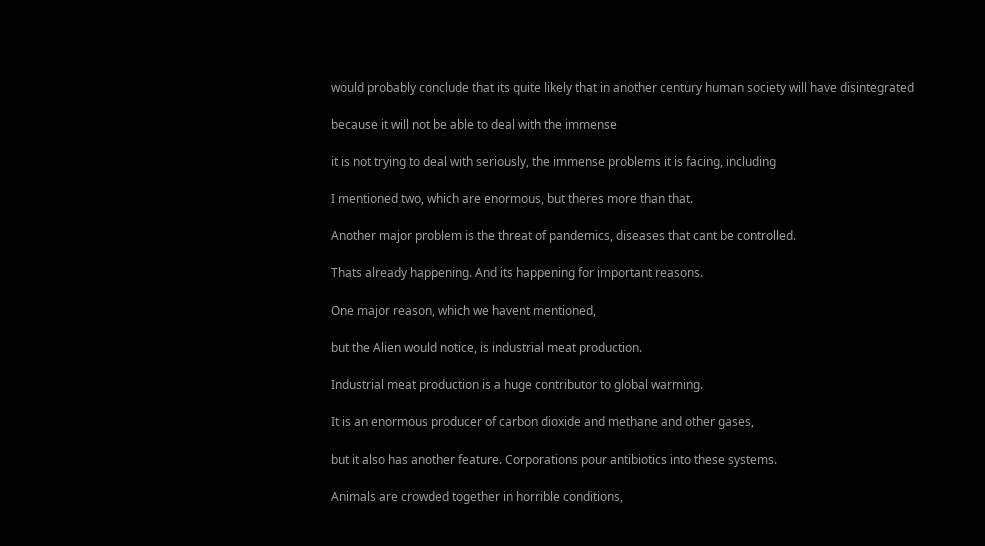would probably conclude that its quite likely that in another century human society will have disintegrated

because it will not be able to deal with the immense

it is not trying to deal with seriously, the immense problems it is facing, including

I mentioned two, which are enormous, but theres more than that.

Another major problem is the threat of pandemics, diseases that cant be controlled.

Thats already happening. And its happening for important reasons.

One major reason, which we havent mentioned,

but the Alien would notice, is industrial meat production.

Industrial meat production is a huge contributor to global warming.

It is an enormous producer of carbon dioxide and methane and other gases,

but it also has another feature. Corporations pour antibiotics into these systems.

Animals are crowded together in horrible conditions,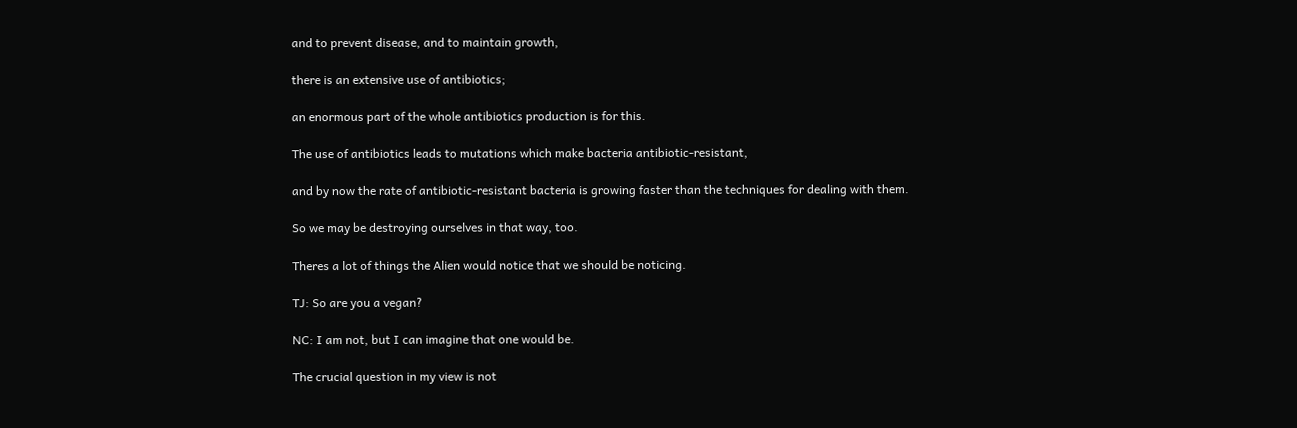and to prevent disease, and to maintain growth,

there is an extensive use of antibiotics;

an enormous part of the whole antibiotics production is for this.

The use of antibiotics leads to mutations which make bacteria antibiotic-resistant,

and by now the rate of antibiotic-resistant bacteria is growing faster than the techniques for dealing with them.

So we may be destroying ourselves in that way, too.

Theres a lot of things the Alien would notice that we should be noticing.

TJ: So are you a vegan?

NC: I am not, but I can imagine that one would be.

The crucial question in my view is not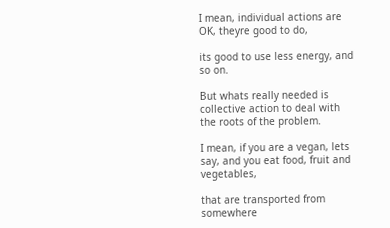I mean, individual actions are OK, theyre good to do,

its good to use less energy, and so on.

But whats really needed is collective action to deal with the roots of the problem.

I mean, if you are a vegan, lets say, and you eat food, fruit and vegetables,

that are transported from somewhere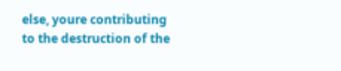else, youre contributing to the destruction of the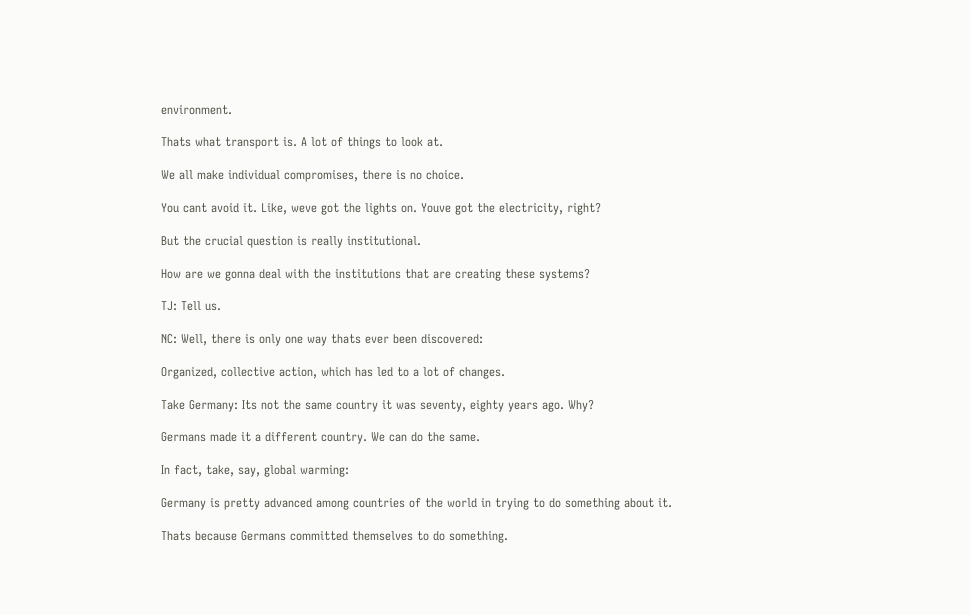environment.

Thats what transport is. A lot of things to look at.

We all make individual compromises, there is no choice.

You cant avoid it. Like, weve got the lights on. Youve got the electricity, right?

But the crucial question is really institutional.

How are we gonna deal with the institutions that are creating these systems?

TJ: Tell us.

NC: Well, there is only one way thats ever been discovered:

Organized, collective action, which has led to a lot of changes.

Take Germany: Its not the same country it was seventy, eighty years ago. Why?

Germans made it a different country. We can do the same.

In fact, take, say, global warming:

Germany is pretty advanced among countries of the world in trying to do something about it.

Thats because Germans committed themselves to do something.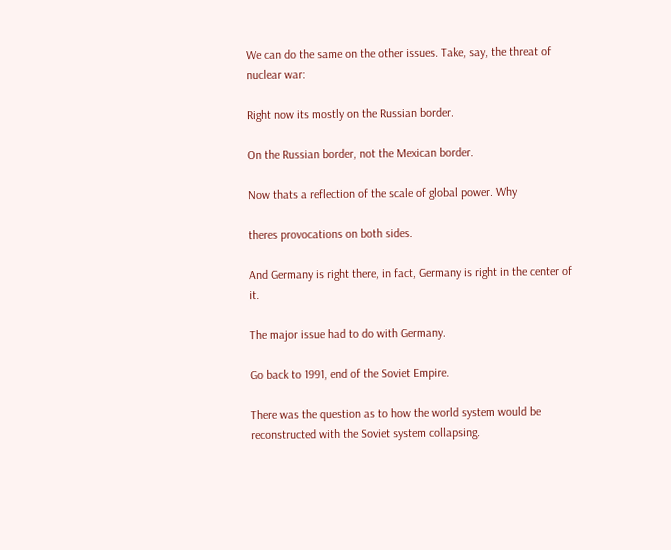We can do the same on the other issues. Take, say, the threat of nuclear war:

Right now its mostly on the Russian border.

On the Russian border, not the Mexican border.

Now thats a reflection of the scale of global power. Why

theres provocations on both sides.

And Germany is right there, in fact, Germany is right in the center of it.

The major issue had to do with Germany.

Go back to 1991, end of the Soviet Empire.

There was the question as to how the world system would be reconstructed with the Soviet system collapsing.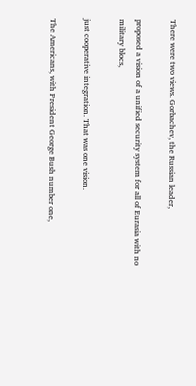There were two views. Gorbachev, the Russian leader,

proposed a vision of a unified security system for all of Eurasia with no military blocs,

just cooperative integration. That was one vision.

The Americans, with President George Bush number one,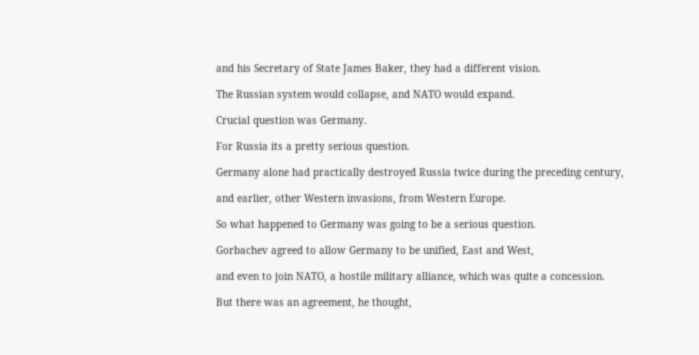and his Secretary of State James Baker, they had a different vision.

The Russian system would collapse, and NATO would expand.

Crucial question was Germany.

For Russia its a pretty serious question.

Germany alone had practically destroyed Russia twice during the preceding century,

and earlier, other Western invasions, from Western Europe.

So what happened to Germany was going to be a serious question.

Gorbachev agreed to allow Germany to be unified, East and West,

and even to join NATO, a hostile military alliance, which was quite a concession.

But there was an agreement, he thought,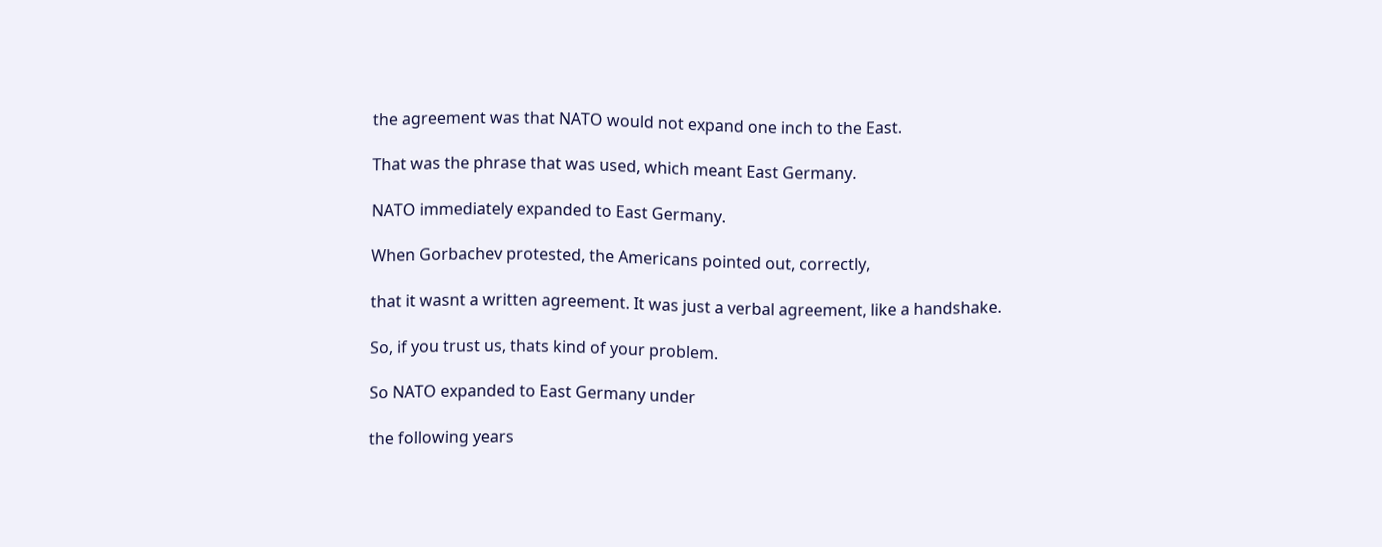the agreement was that NATO would not expand one inch to the East.

That was the phrase that was used, which meant East Germany.

NATO immediately expanded to East Germany.

When Gorbachev protested, the Americans pointed out, correctly,

that it wasnt a written agreement. It was just a verbal agreement, like a handshake.

So, if you trust us, thats kind of your problem.

So NATO expanded to East Germany under

the following years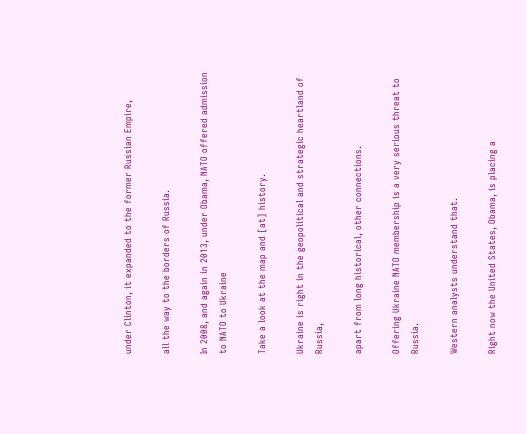under Clinton, it expanded to the former Russian Empire,

all the way to the borders of Russia.

In 2008, and again in 2013, under Obama, NATO offered admission to NATO to Ukraine

Take a look at the map and [at] history.

Ukraine is right in the geopolitical and strategic heartland of Russia,

apart from long historical, other connections.

Offering Ukraine NATO membership is a very serious threat to Russia.

Western analysts understand that.

Right now the United States, Obama, is placing a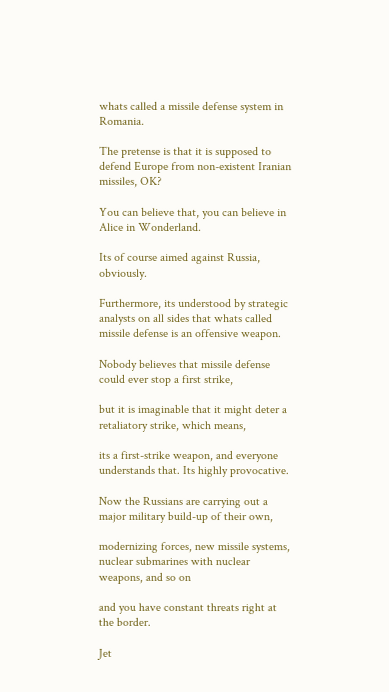whats called a missile defense system in Romania.

The pretense is that it is supposed to defend Europe from non-existent Iranian missiles, OK?

You can believe that, you can believe in Alice in Wonderland.

Its of course aimed against Russia, obviously.

Furthermore, its understood by strategic analysts on all sides that whats called missile defense is an offensive weapon.

Nobody believes that missile defense could ever stop a first strike,

but it is imaginable that it might deter a retaliatory strike, which means,

its a first-strike weapon, and everyone understands that. Its highly provocative.

Now the Russians are carrying out a major military build-up of their own,

modernizing forces, new missile systems, nuclear submarines with nuclear weapons, and so on

and you have constant threats right at the border.

Jet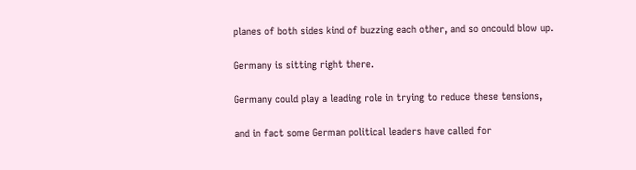planes of both sides kind of buzzing each other, and so oncould blow up.

Germany is sitting right there.

Germany could play a leading role in trying to reduce these tensions,

and in fact some German political leaders have called for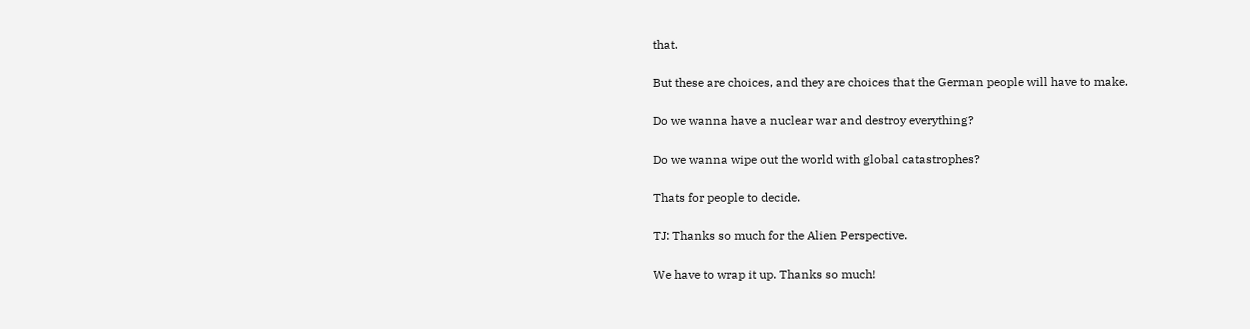that.

But these are choices, and they are choices that the German people will have to make.

Do we wanna have a nuclear war and destroy everything?

Do we wanna wipe out the world with global catastrophes?

Thats for people to decide.

TJ: Thanks so much for the Alien Perspective.

We have to wrap it up. Thanks so much!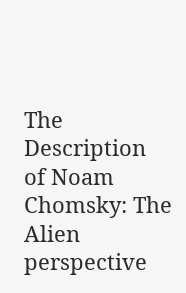The Description of Noam Chomsky: The Alien perspective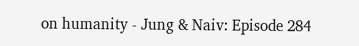on humanity - Jung & Naiv: Episode 284